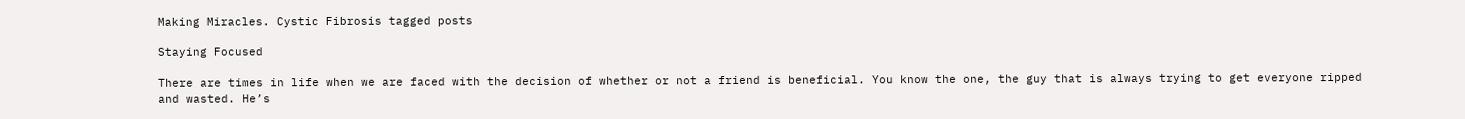Making Miracles. Cystic Fibrosis tagged posts

Staying Focused

There are times in life when we are faced with the decision of whether or not a friend is beneficial. You know the one, the guy that is always trying to get everyone ripped and wasted. He’s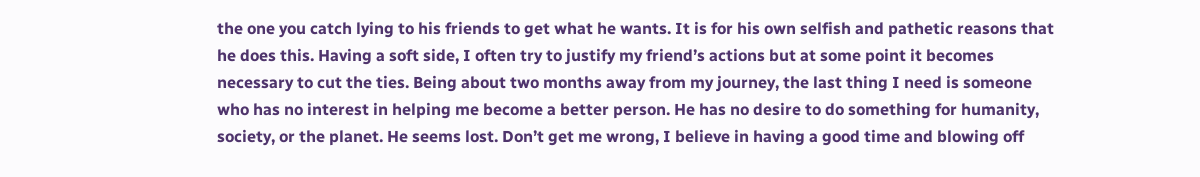the one you catch lying to his friends to get what he wants. It is for his own selfish and pathetic reasons that he does this. Having a soft side, I often try to justify my friend’s actions but at some point it becomes necessary to cut the ties. Being about two months away from my journey, the last thing I need is someone who has no interest in helping me become a better person. He has no desire to do something for humanity, society, or the planet. He seems lost. Don’t get me wrong, I believe in having a good time and blowing off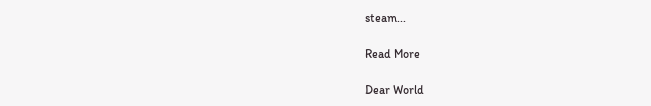steam...

Read More

Dear World